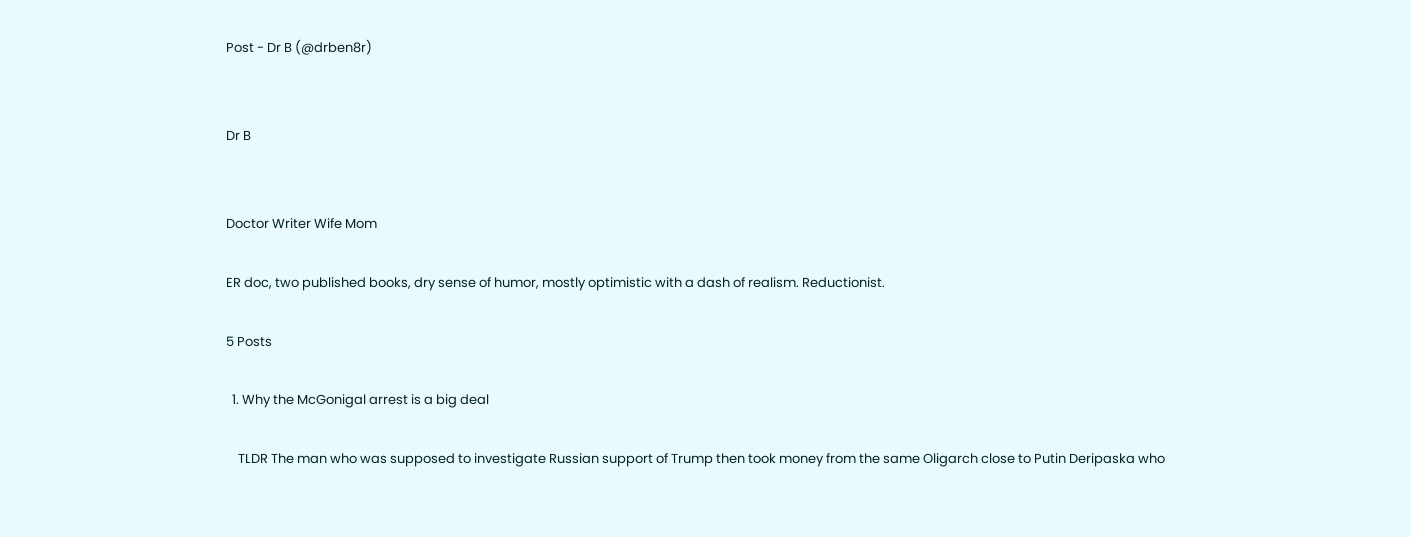Post - Dr B (@drben8r)


Dr B


Doctor Writer Wife Mom

ER doc, two published books, dry sense of humor, mostly optimistic with a dash of realism. Reductionist.

5 Posts

  1. Why the McGonigal arrest is a big deal

    TLDR The man who was supposed to investigate Russian support of Trump then took money from the same Oligarch close to Putin Deripaska who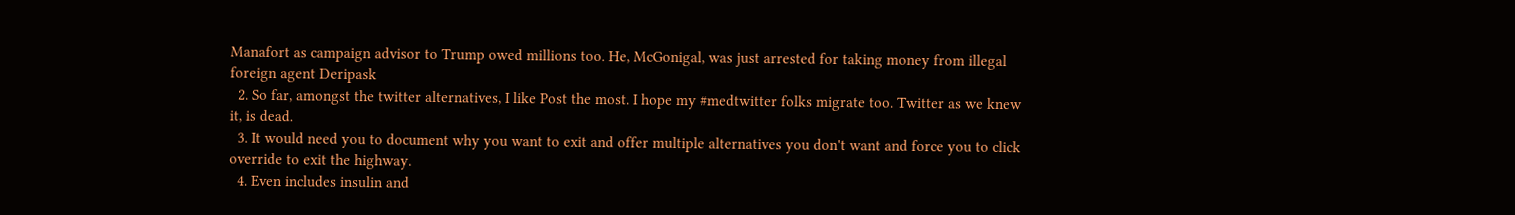Manafort as campaign advisor to Trump owed millions too. He, McGonigal, was just arrested for taking money from illegal foreign agent Deripask
  2. So far, amongst the twitter alternatives, I like Post the most. I hope my #medtwitter folks migrate too. Twitter as we knew it, is dead.
  3. It would need you to document why you want to exit and offer multiple alternatives you don't want and force you to click override to exit the highway.
  4. Even includes insulin and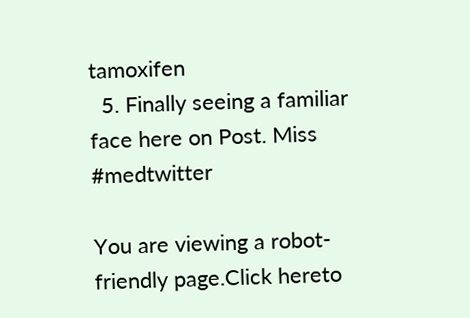tamoxifen
  5. Finally seeing a familiar face here on Post. Miss #medtwitter

You are viewing a robot-friendly page.Click hereto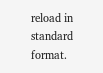reload in standard format.